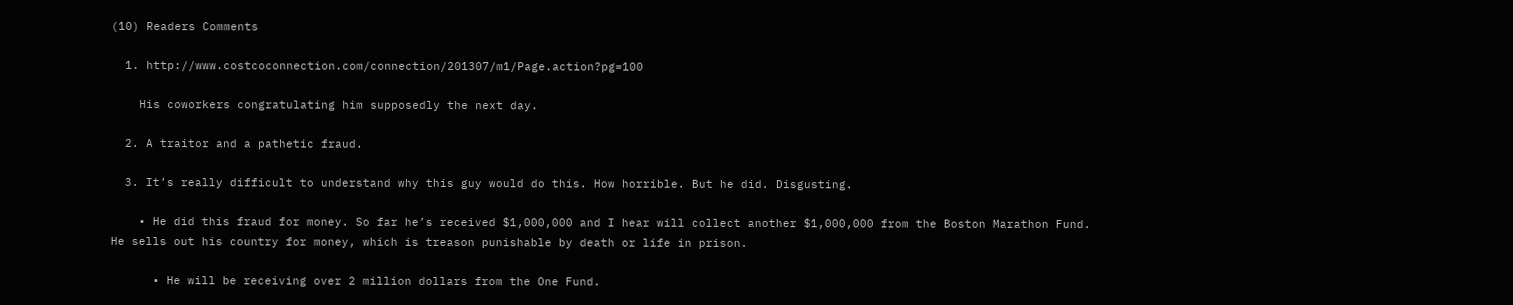(10) Readers Comments

  1. http://www.costcoconnection.com/connection/201307/m1/Page.action?pg=100

    His coworkers congratulating him supposedly the next day.

  2. A traitor and a pathetic fraud.

  3. It’s really difficult to understand why this guy would do this. How horrible. But he did. Disgusting.

    • He did this fraud for money. So far he’s received $1,000,000 and I hear will collect another $1,000,000 from the Boston Marathon Fund. He sells out his country for money, which is treason punishable by death or life in prison.

      • He will be receiving over 2 million dollars from the One Fund.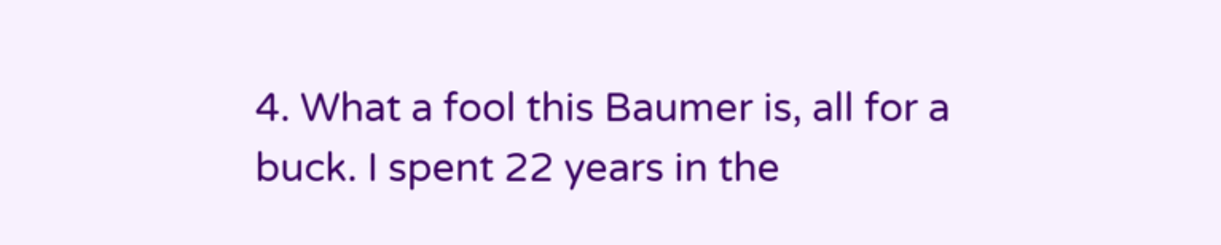4. What a fool this Baumer is, all for a buck. I spent 22 years in the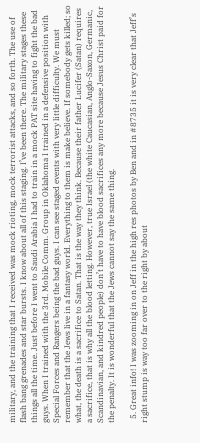military, and the training that I received was mock rioting, mock terrorist attacks, and so forth. The use of flash bang grenades and star bursts. I know about all of this staging. I’ve been there. The military stages these things all the time. Just before I went to Saudi Arabia I had to train in a mock PAT site having to fight the bad guys. When I trained with the 3rd. Mobile Comm. Group in Oklahoma I trained in a defensive position with Special Forces and Rangers being the bad guys. I can see staged events with very little difficulty. We must remember that the Jews live in a fantasy world. Everything to them is make believe. If somebody gets killed; so what, the death is a sacrifice to Satan. That is the way they think. Because their father Lucifer (Satan) requires a sacrifice, that is why all the blood letting. However, true Israel (the white Caucasian, Anglo-Saxon, Germanic, Scandinavian, and kindred people) don’t have to have blood sacrifices any more because Jesus Christ paid for the penalty. It is wonderful that the Jews cannot say the same thing.

  5. Great info! I was zooming in on Jeff in the high res photos by Ben and in #8735 it is very clear that Jeff’s right stump is way too far over to the right by about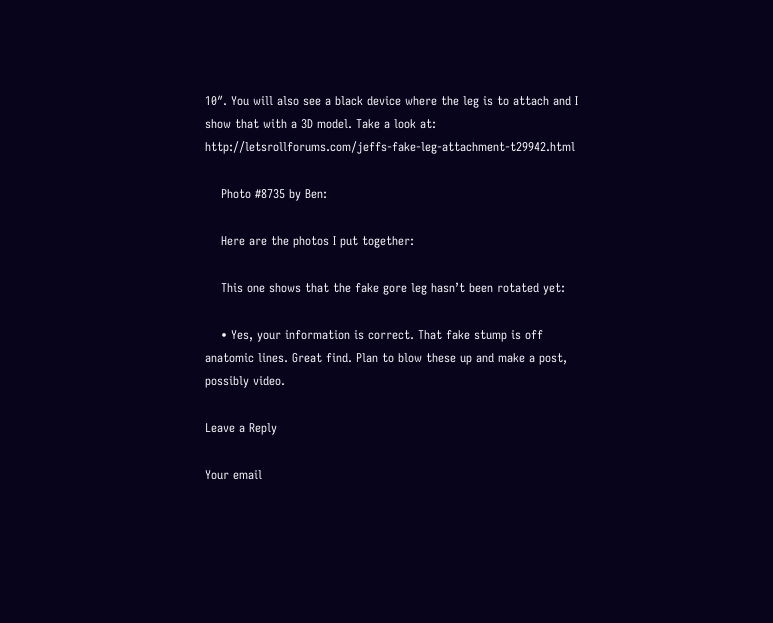10″. You will also see a black device where the leg is to attach and I show that with a 3D model. Take a look at: http://letsrollforums.com/jeffs-fake-leg-attachment-t29942.html

    Photo #8735 by Ben:

    Here are the photos I put together:

    This one shows that the fake gore leg hasn’t been rotated yet:

    • Yes, your information is correct. That fake stump is off anatomic lines. Great find. Plan to blow these up and make a post, possibly video.

Leave a Reply

Your email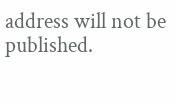address will not be published.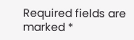Required fields are marked *